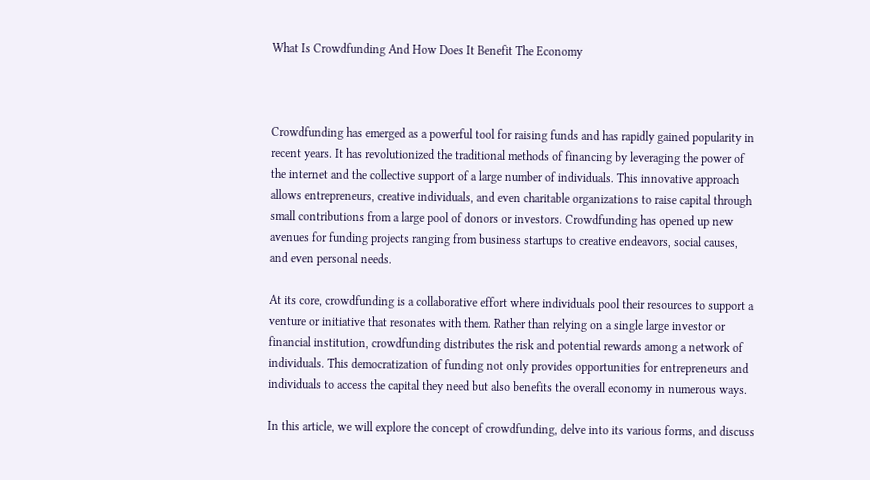What Is Crowdfunding And How Does It Benefit The Economy



Crowdfunding has emerged as a powerful tool for raising funds and has rapidly gained popularity in recent years. It has revolutionized the traditional methods of financing by leveraging the power of the internet and the collective support of a large number of individuals. This innovative approach allows entrepreneurs, creative individuals, and even charitable organizations to raise capital through small contributions from a large pool of donors or investors. Crowdfunding has opened up new avenues for funding projects ranging from business startups to creative endeavors, social causes, and even personal needs.

At its core, crowdfunding is a collaborative effort where individuals pool their resources to support a venture or initiative that resonates with them. Rather than relying on a single large investor or financial institution, crowdfunding distributes the risk and potential rewards among a network of individuals. This democratization of funding not only provides opportunities for entrepreneurs and individuals to access the capital they need but also benefits the overall economy in numerous ways.

In this article, we will explore the concept of crowdfunding, delve into its various forms, and discuss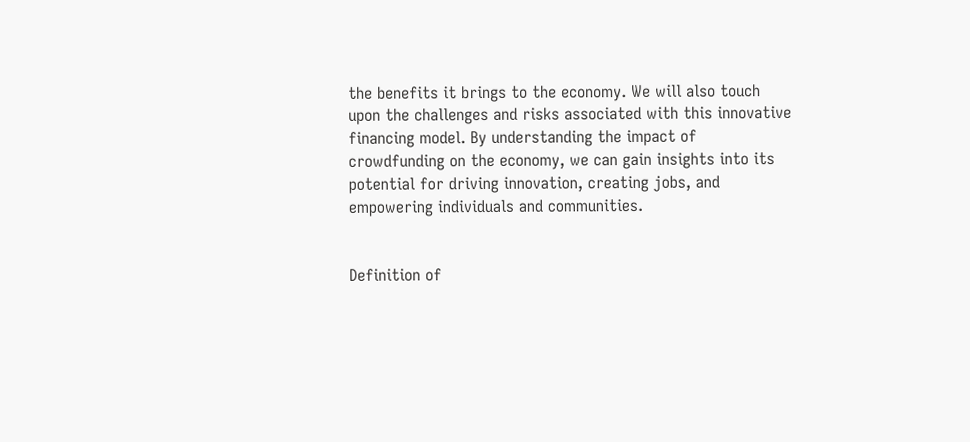the benefits it brings to the economy. We will also touch upon the challenges and risks associated with this innovative financing model. By understanding the impact of crowdfunding on the economy, we can gain insights into its potential for driving innovation, creating jobs, and empowering individuals and communities.


Definition of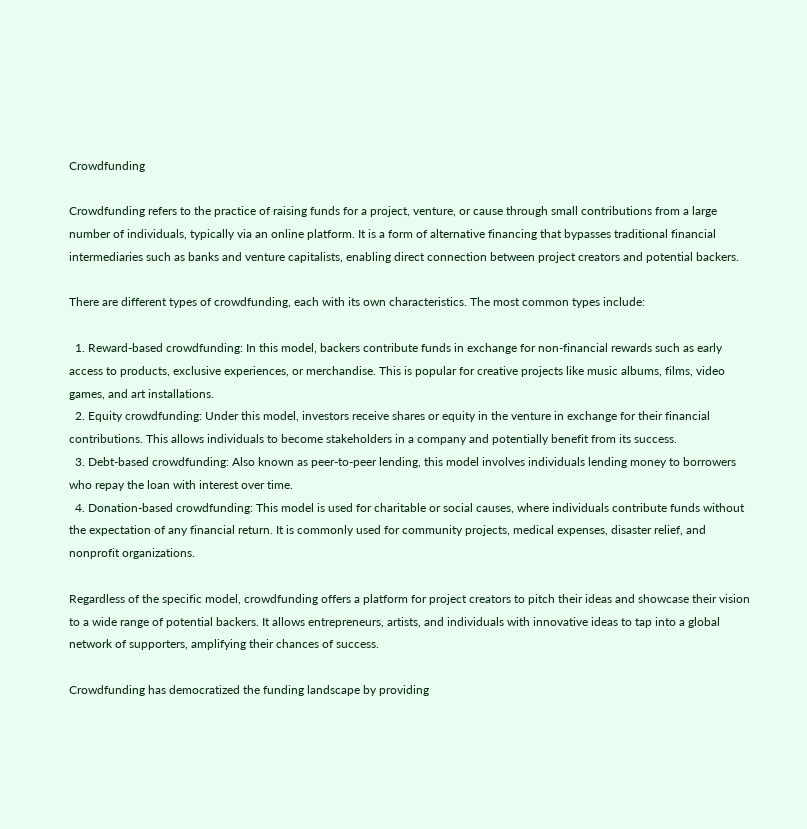Crowdfunding

Crowdfunding refers to the practice of raising funds for a project, venture, or cause through small contributions from a large number of individuals, typically via an online platform. It is a form of alternative financing that bypasses traditional financial intermediaries such as banks and venture capitalists, enabling direct connection between project creators and potential backers.

There are different types of crowdfunding, each with its own characteristics. The most common types include:

  1. Reward-based crowdfunding: In this model, backers contribute funds in exchange for non-financial rewards such as early access to products, exclusive experiences, or merchandise. This is popular for creative projects like music albums, films, video games, and art installations.
  2. Equity crowdfunding: Under this model, investors receive shares or equity in the venture in exchange for their financial contributions. This allows individuals to become stakeholders in a company and potentially benefit from its success.
  3. Debt-based crowdfunding: Also known as peer-to-peer lending, this model involves individuals lending money to borrowers who repay the loan with interest over time.
  4. Donation-based crowdfunding: This model is used for charitable or social causes, where individuals contribute funds without the expectation of any financial return. It is commonly used for community projects, medical expenses, disaster relief, and nonprofit organizations.

Regardless of the specific model, crowdfunding offers a platform for project creators to pitch their ideas and showcase their vision to a wide range of potential backers. It allows entrepreneurs, artists, and individuals with innovative ideas to tap into a global network of supporters, amplifying their chances of success.

Crowdfunding has democratized the funding landscape by providing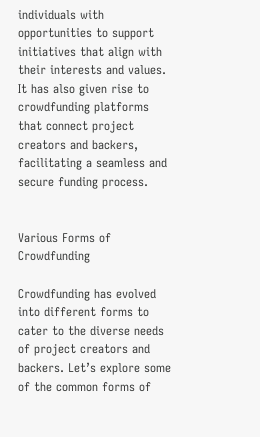individuals with opportunities to support initiatives that align with their interests and values. It has also given rise to crowdfunding platforms that connect project creators and backers, facilitating a seamless and secure funding process.


Various Forms of Crowdfunding

Crowdfunding has evolved into different forms to cater to the diverse needs of project creators and backers. Let’s explore some of the common forms of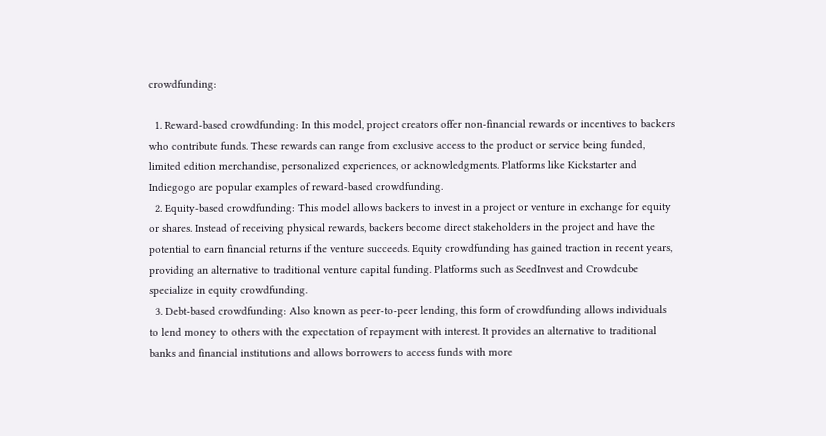crowdfunding:

  1. Reward-based crowdfunding: In this model, project creators offer non-financial rewards or incentives to backers who contribute funds. These rewards can range from exclusive access to the product or service being funded, limited edition merchandise, personalized experiences, or acknowledgments. Platforms like Kickstarter and Indiegogo are popular examples of reward-based crowdfunding.
  2. Equity-based crowdfunding: This model allows backers to invest in a project or venture in exchange for equity or shares. Instead of receiving physical rewards, backers become direct stakeholders in the project and have the potential to earn financial returns if the venture succeeds. Equity crowdfunding has gained traction in recent years, providing an alternative to traditional venture capital funding. Platforms such as SeedInvest and Crowdcube specialize in equity crowdfunding.
  3. Debt-based crowdfunding: Also known as peer-to-peer lending, this form of crowdfunding allows individuals to lend money to others with the expectation of repayment with interest. It provides an alternative to traditional banks and financial institutions and allows borrowers to access funds with more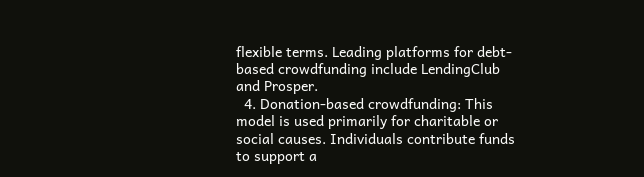flexible terms. Leading platforms for debt-based crowdfunding include LendingClub and Prosper.
  4. Donation-based crowdfunding: This model is used primarily for charitable or social causes. Individuals contribute funds to support a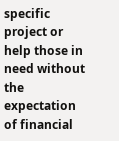specific project or help those in need without the expectation of financial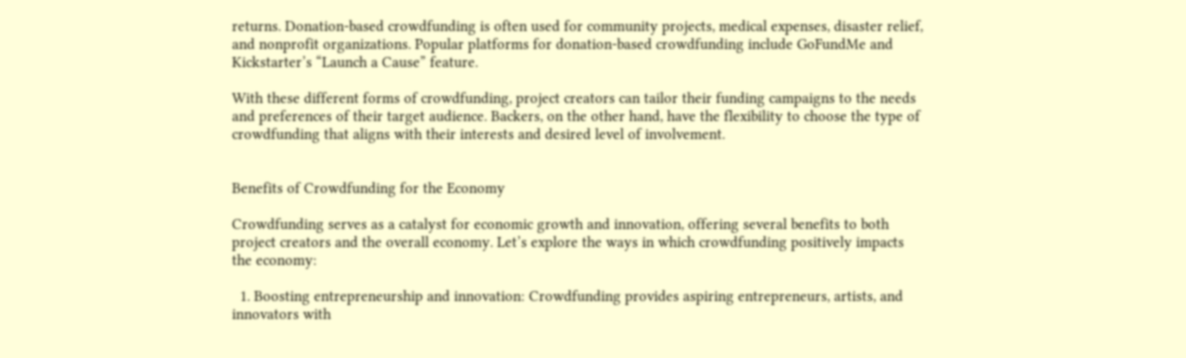returns. Donation-based crowdfunding is often used for community projects, medical expenses, disaster relief, and nonprofit organizations. Popular platforms for donation-based crowdfunding include GoFundMe and Kickstarter’s “Launch a Cause” feature.

With these different forms of crowdfunding, project creators can tailor their funding campaigns to the needs and preferences of their target audience. Backers, on the other hand, have the flexibility to choose the type of crowdfunding that aligns with their interests and desired level of involvement.


Benefits of Crowdfunding for the Economy

Crowdfunding serves as a catalyst for economic growth and innovation, offering several benefits to both project creators and the overall economy. Let’s explore the ways in which crowdfunding positively impacts the economy:

  1. Boosting entrepreneurship and innovation: Crowdfunding provides aspiring entrepreneurs, artists, and innovators with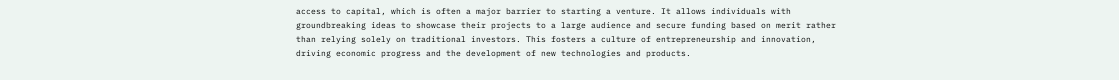access to capital, which is often a major barrier to starting a venture. It allows individuals with groundbreaking ideas to showcase their projects to a large audience and secure funding based on merit rather than relying solely on traditional investors. This fosters a culture of entrepreneurship and innovation, driving economic progress and the development of new technologies and products.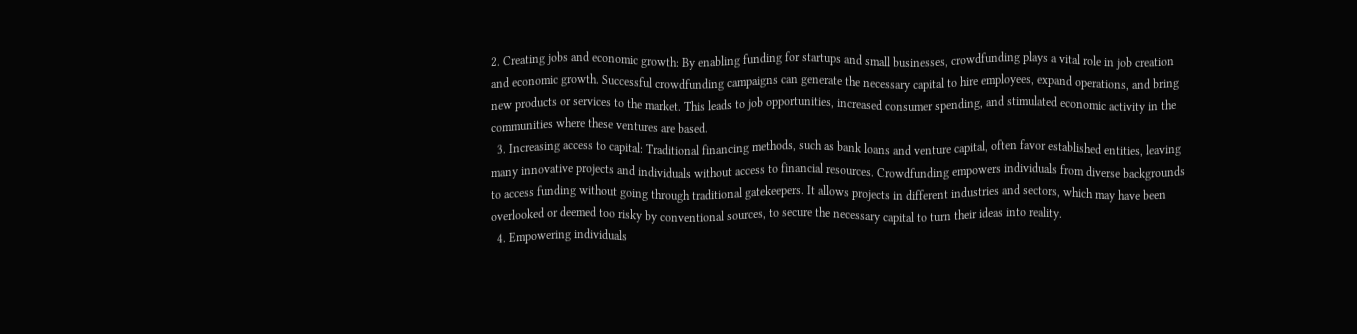2. Creating jobs and economic growth: By enabling funding for startups and small businesses, crowdfunding plays a vital role in job creation and economic growth. Successful crowdfunding campaigns can generate the necessary capital to hire employees, expand operations, and bring new products or services to the market. This leads to job opportunities, increased consumer spending, and stimulated economic activity in the communities where these ventures are based.
  3. Increasing access to capital: Traditional financing methods, such as bank loans and venture capital, often favor established entities, leaving many innovative projects and individuals without access to financial resources. Crowdfunding empowers individuals from diverse backgrounds to access funding without going through traditional gatekeepers. It allows projects in different industries and sectors, which may have been overlooked or deemed too risky by conventional sources, to secure the necessary capital to turn their ideas into reality.
  4. Empowering individuals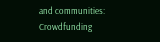and communities: Crowdfunding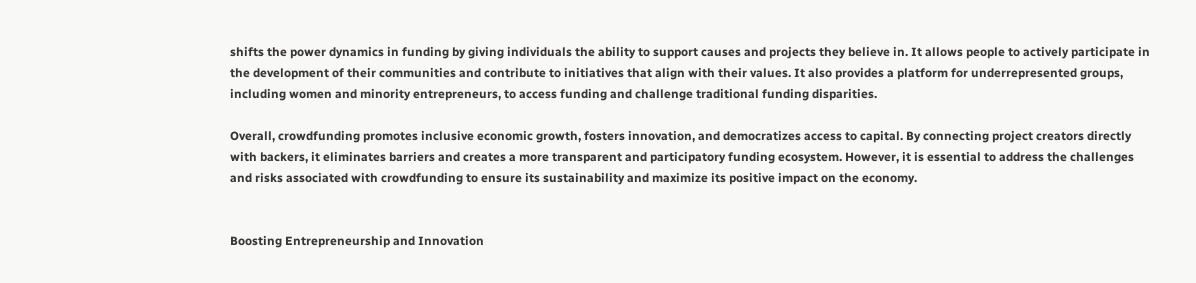shifts the power dynamics in funding by giving individuals the ability to support causes and projects they believe in. It allows people to actively participate in the development of their communities and contribute to initiatives that align with their values. It also provides a platform for underrepresented groups, including women and minority entrepreneurs, to access funding and challenge traditional funding disparities.

Overall, crowdfunding promotes inclusive economic growth, fosters innovation, and democratizes access to capital. By connecting project creators directly with backers, it eliminates barriers and creates a more transparent and participatory funding ecosystem. However, it is essential to address the challenges and risks associated with crowdfunding to ensure its sustainability and maximize its positive impact on the economy.


Boosting Entrepreneurship and Innovation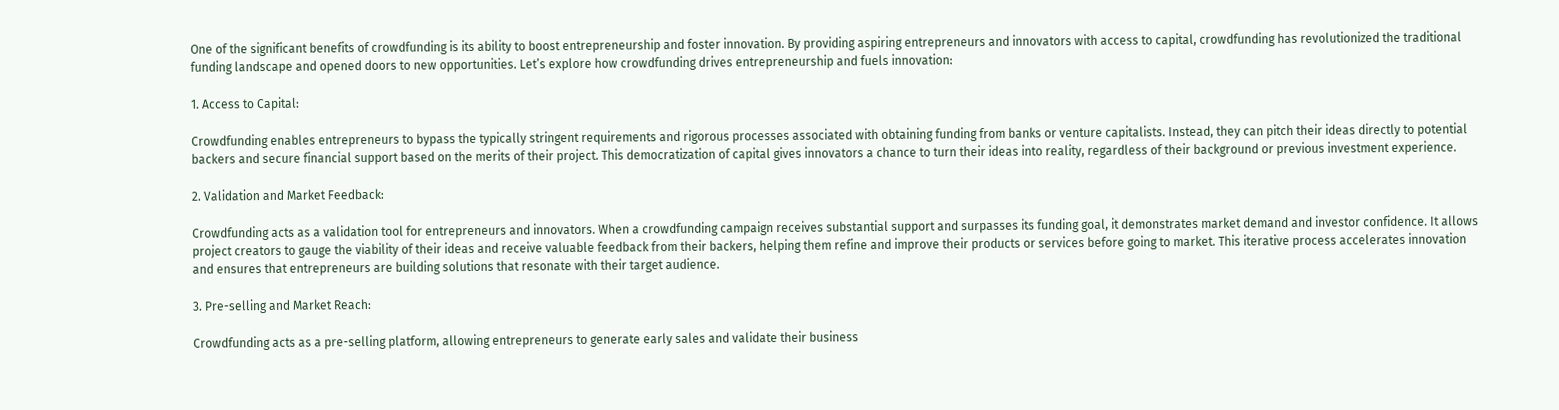One of the significant benefits of crowdfunding is its ability to boost entrepreneurship and foster innovation. By providing aspiring entrepreneurs and innovators with access to capital, crowdfunding has revolutionized the traditional funding landscape and opened doors to new opportunities. Let’s explore how crowdfunding drives entrepreneurship and fuels innovation:

1. Access to Capital:

Crowdfunding enables entrepreneurs to bypass the typically stringent requirements and rigorous processes associated with obtaining funding from banks or venture capitalists. Instead, they can pitch their ideas directly to potential backers and secure financial support based on the merits of their project. This democratization of capital gives innovators a chance to turn their ideas into reality, regardless of their background or previous investment experience.

2. Validation and Market Feedback:

Crowdfunding acts as a validation tool for entrepreneurs and innovators. When a crowdfunding campaign receives substantial support and surpasses its funding goal, it demonstrates market demand and investor confidence. It allows project creators to gauge the viability of their ideas and receive valuable feedback from their backers, helping them refine and improve their products or services before going to market. This iterative process accelerates innovation and ensures that entrepreneurs are building solutions that resonate with their target audience.

3. Pre-selling and Market Reach:

Crowdfunding acts as a pre-selling platform, allowing entrepreneurs to generate early sales and validate their business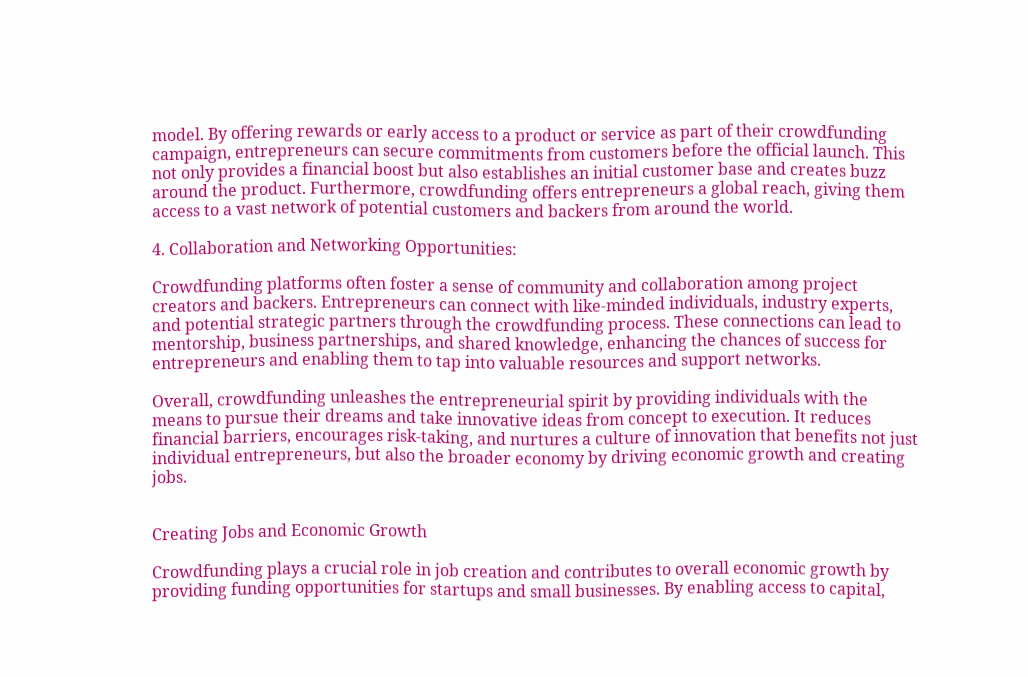model. By offering rewards or early access to a product or service as part of their crowdfunding campaign, entrepreneurs can secure commitments from customers before the official launch. This not only provides a financial boost but also establishes an initial customer base and creates buzz around the product. Furthermore, crowdfunding offers entrepreneurs a global reach, giving them access to a vast network of potential customers and backers from around the world.

4. Collaboration and Networking Opportunities:

Crowdfunding platforms often foster a sense of community and collaboration among project creators and backers. Entrepreneurs can connect with like-minded individuals, industry experts, and potential strategic partners through the crowdfunding process. These connections can lead to mentorship, business partnerships, and shared knowledge, enhancing the chances of success for entrepreneurs and enabling them to tap into valuable resources and support networks.

Overall, crowdfunding unleashes the entrepreneurial spirit by providing individuals with the means to pursue their dreams and take innovative ideas from concept to execution. It reduces financial barriers, encourages risk-taking, and nurtures a culture of innovation that benefits not just individual entrepreneurs, but also the broader economy by driving economic growth and creating jobs.


Creating Jobs and Economic Growth

Crowdfunding plays a crucial role in job creation and contributes to overall economic growth by providing funding opportunities for startups and small businesses. By enabling access to capital,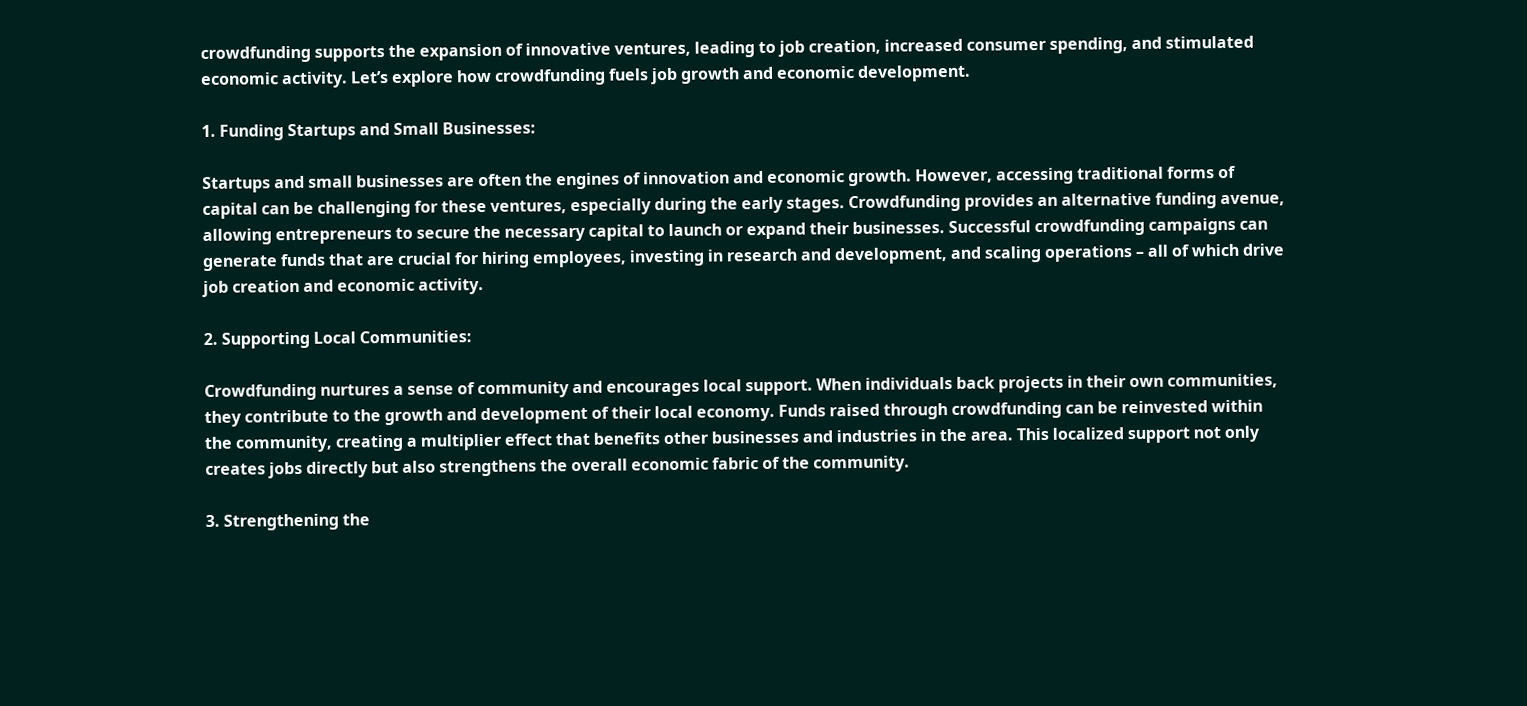crowdfunding supports the expansion of innovative ventures, leading to job creation, increased consumer spending, and stimulated economic activity. Let’s explore how crowdfunding fuels job growth and economic development.

1. Funding Startups and Small Businesses:

Startups and small businesses are often the engines of innovation and economic growth. However, accessing traditional forms of capital can be challenging for these ventures, especially during the early stages. Crowdfunding provides an alternative funding avenue, allowing entrepreneurs to secure the necessary capital to launch or expand their businesses. Successful crowdfunding campaigns can generate funds that are crucial for hiring employees, investing in research and development, and scaling operations – all of which drive job creation and economic activity.

2. Supporting Local Communities:

Crowdfunding nurtures a sense of community and encourages local support. When individuals back projects in their own communities, they contribute to the growth and development of their local economy. Funds raised through crowdfunding can be reinvested within the community, creating a multiplier effect that benefits other businesses and industries in the area. This localized support not only creates jobs directly but also strengthens the overall economic fabric of the community.

3. Strengthening the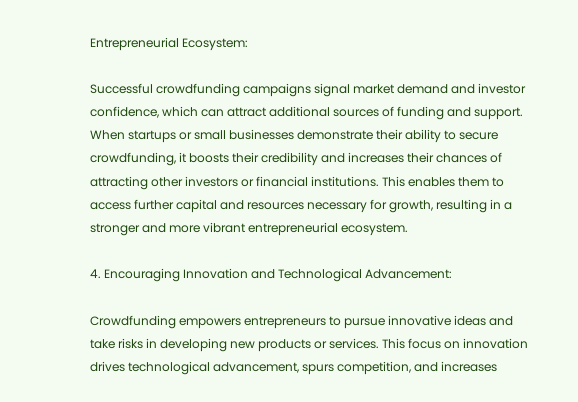Entrepreneurial Ecosystem:

Successful crowdfunding campaigns signal market demand and investor confidence, which can attract additional sources of funding and support. When startups or small businesses demonstrate their ability to secure crowdfunding, it boosts their credibility and increases their chances of attracting other investors or financial institutions. This enables them to access further capital and resources necessary for growth, resulting in a stronger and more vibrant entrepreneurial ecosystem.

4. Encouraging Innovation and Technological Advancement:

Crowdfunding empowers entrepreneurs to pursue innovative ideas and take risks in developing new products or services. This focus on innovation drives technological advancement, spurs competition, and increases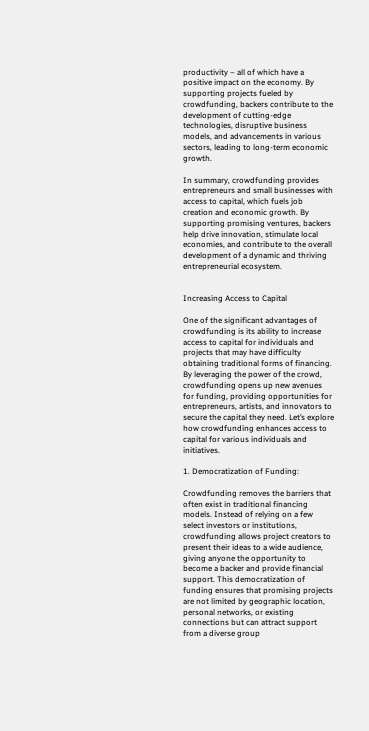productivity – all of which have a positive impact on the economy. By supporting projects fueled by crowdfunding, backers contribute to the development of cutting-edge technologies, disruptive business models, and advancements in various sectors, leading to long-term economic growth.

In summary, crowdfunding provides entrepreneurs and small businesses with access to capital, which fuels job creation and economic growth. By supporting promising ventures, backers help drive innovation, stimulate local economies, and contribute to the overall development of a dynamic and thriving entrepreneurial ecosystem.


Increasing Access to Capital

One of the significant advantages of crowdfunding is its ability to increase access to capital for individuals and projects that may have difficulty obtaining traditional forms of financing. By leveraging the power of the crowd, crowdfunding opens up new avenues for funding, providing opportunities for entrepreneurs, artists, and innovators to secure the capital they need. Let’s explore how crowdfunding enhances access to capital for various individuals and initiatives.

1. Democratization of Funding:

Crowdfunding removes the barriers that often exist in traditional financing models. Instead of relying on a few select investors or institutions, crowdfunding allows project creators to present their ideas to a wide audience, giving anyone the opportunity to become a backer and provide financial support. This democratization of funding ensures that promising projects are not limited by geographic location, personal networks, or existing connections but can attract support from a diverse group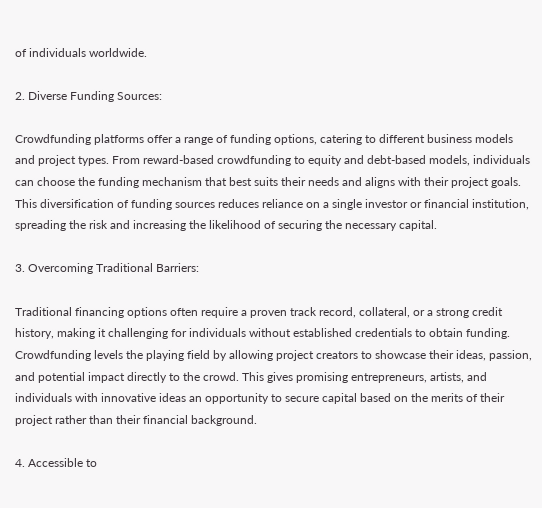of individuals worldwide.

2. Diverse Funding Sources:

Crowdfunding platforms offer a range of funding options, catering to different business models and project types. From reward-based crowdfunding to equity and debt-based models, individuals can choose the funding mechanism that best suits their needs and aligns with their project goals. This diversification of funding sources reduces reliance on a single investor or financial institution, spreading the risk and increasing the likelihood of securing the necessary capital.

3. Overcoming Traditional Barriers:

Traditional financing options often require a proven track record, collateral, or a strong credit history, making it challenging for individuals without established credentials to obtain funding. Crowdfunding levels the playing field by allowing project creators to showcase their ideas, passion, and potential impact directly to the crowd. This gives promising entrepreneurs, artists, and individuals with innovative ideas an opportunity to secure capital based on the merits of their project rather than their financial background.

4. Accessible to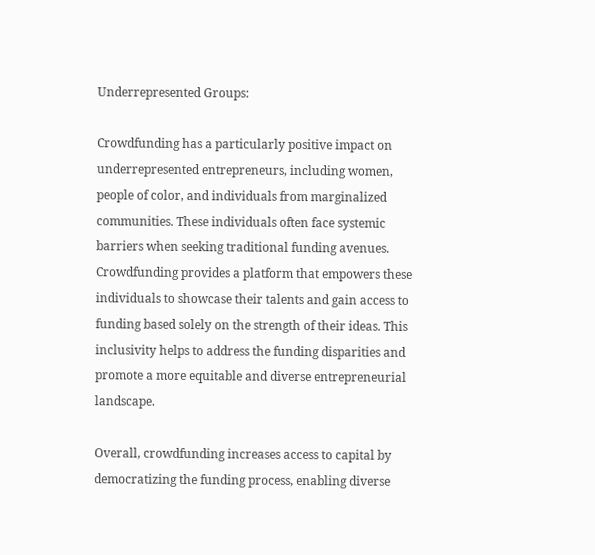Underrepresented Groups:

Crowdfunding has a particularly positive impact on underrepresented entrepreneurs, including women, people of color, and individuals from marginalized communities. These individuals often face systemic barriers when seeking traditional funding avenues. Crowdfunding provides a platform that empowers these individuals to showcase their talents and gain access to funding based solely on the strength of their ideas. This inclusivity helps to address the funding disparities and promote a more equitable and diverse entrepreneurial landscape.

Overall, crowdfunding increases access to capital by democratizing the funding process, enabling diverse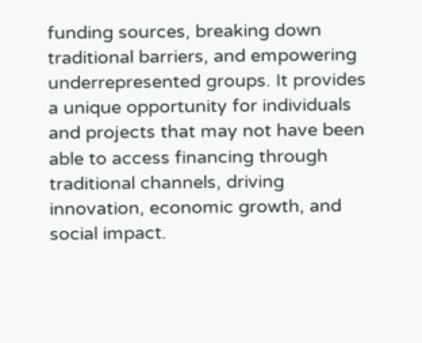funding sources, breaking down traditional barriers, and empowering underrepresented groups. It provides a unique opportunity for individuals and projects that may not have been able to access financing through traditional channels, driving innovation, economic growth, and social impact.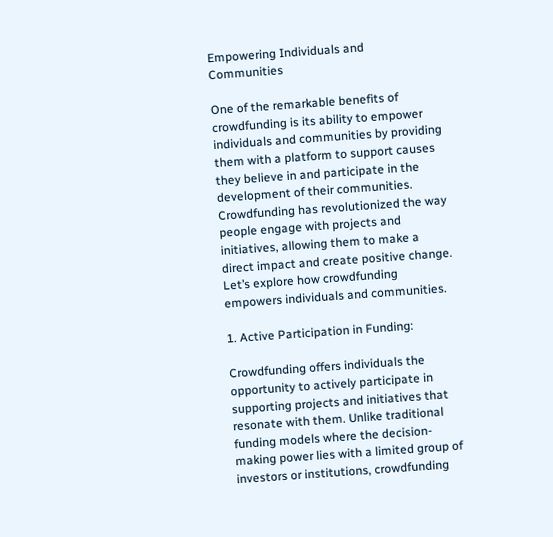Empowering Individuals and Communities

One of the remarkable benefits of crowdfunding is its ability to empower individuals and communities by providing them with a platform to support causes they believe in and participate in the development of their communities. Crowdfunding has revolutionized the way people engage with projects and initiatives, allowing them to make a direct impact and create positive change. Let’s explore how crowdfunding empowers individuals and communities.

1. Active Participation in Funding:

Crowdfunding offers individuals the opportunity to actively participate in supporting projects and initiatives that resonate with them. Unlike traditional funding models where the decision-making power lies with a limited group of investors or institutions, crowdfunding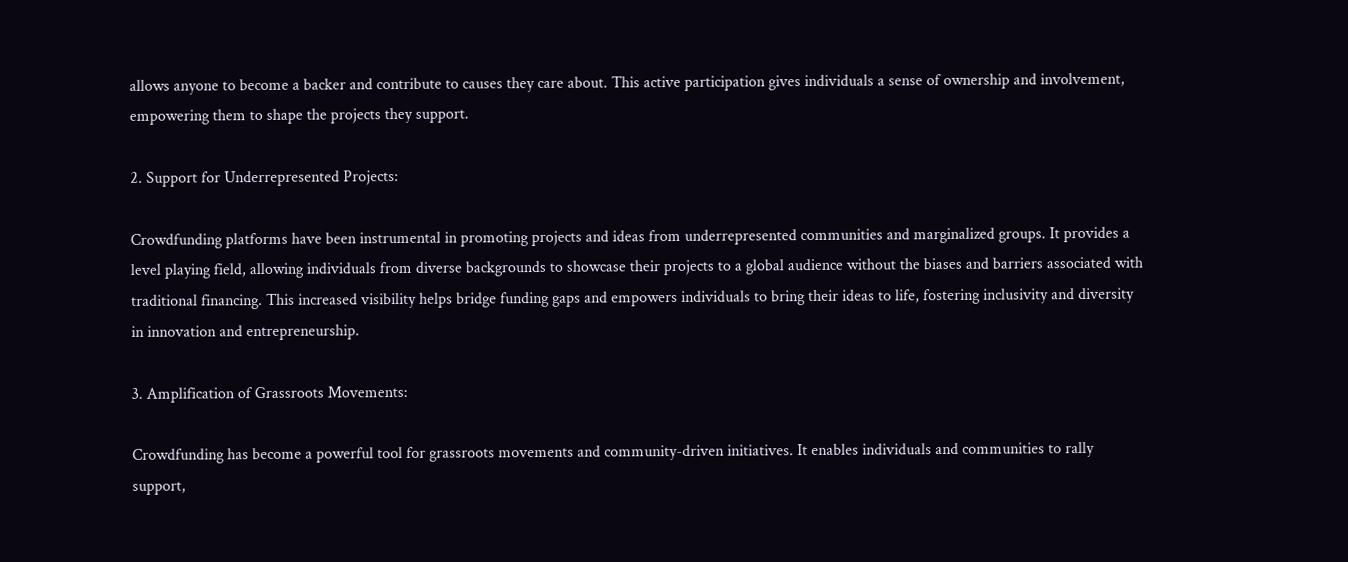allows anyone to become a backer and contribute to causes they care about. This active participation gives individuals a sense of ownership and involvement, empowering them to shape the projects they support.

2. Support for Underrepresented Projects:

Crowdfunding platforms have been instrumental in promoting projects and ideas from underrepresented communities and marginalized groups. It provides a level playing field, allowing individuals from diverse backgrounds to showcase their projects to a global audience without the biases and barriers associated with traditional financing. This increased visibility helps bridge funding gaps and empowers individuals to bring their ideas to life, fostering inclusivity and diversity in innovation and entrepreneurship.

3. Amplification of Grassroots Movements:

Crowdfunding has become a powerful tool for grassroots movements and community-driven initiatives. It enables individuals and communities to rally support,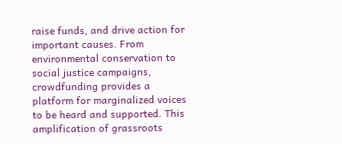raise funds, and drive action for important causes. From environmental conservation to social justice campaigns, crowdfunding provides a platform for marginalized voices to be heard and supported. This amplification of grassroots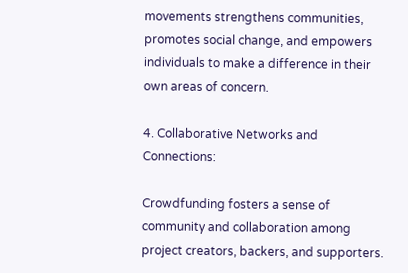movements strengthens communities, promotes social change, and empowers individuals to make a difference in their own areas of concern.

4. Collaborative Networks and Connections:

Crowdfunding fosters a sense of community and collaboration among project creators, backers, and supporters.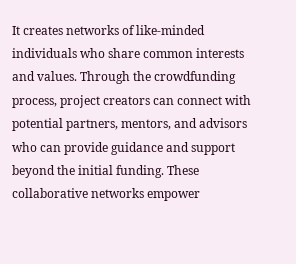It creates networks of like-minded individuals who share common interests and values. Through the crowdfunding process, project creators can connect with potential partners, mentors, and advisors who can provide guidance and support beyond the initial funding. These collaborative networks empower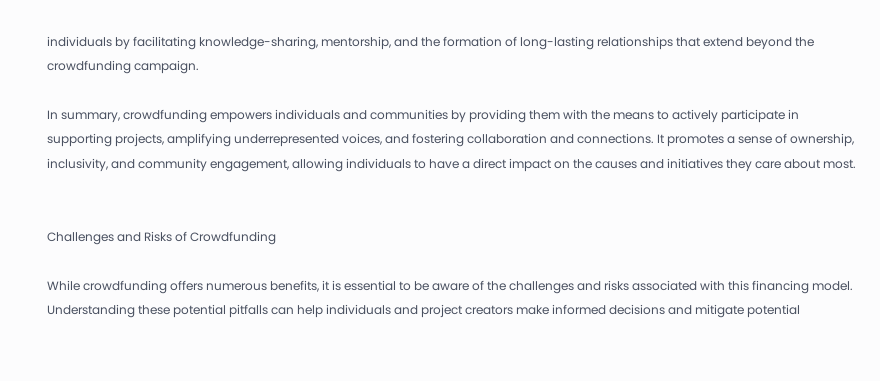individuals by facilitating knowledge-sharing, mentorship, and the formation of long-lasting relationships that extend beyond the crowdfunding campaign.

In summary, crowdfunding empowers individuals and communities by providing them with the means to actively participate in supporting projects, amplifying underrepresented voices, and fostering collaboration and connections. It promotes a sense of ownership, inclusivity, and community engagement, allowing individuals to have a direct impact on the causes and initiatives they care about most.


Challenges and Risks of Crowdfunding

While crowdfunding offers numerous benefits, it is essential to be aware of the challenges and risks associated with this financing model. Understanding these potential pitfalls can help individuals and project creators make informed decisions and mitigate potential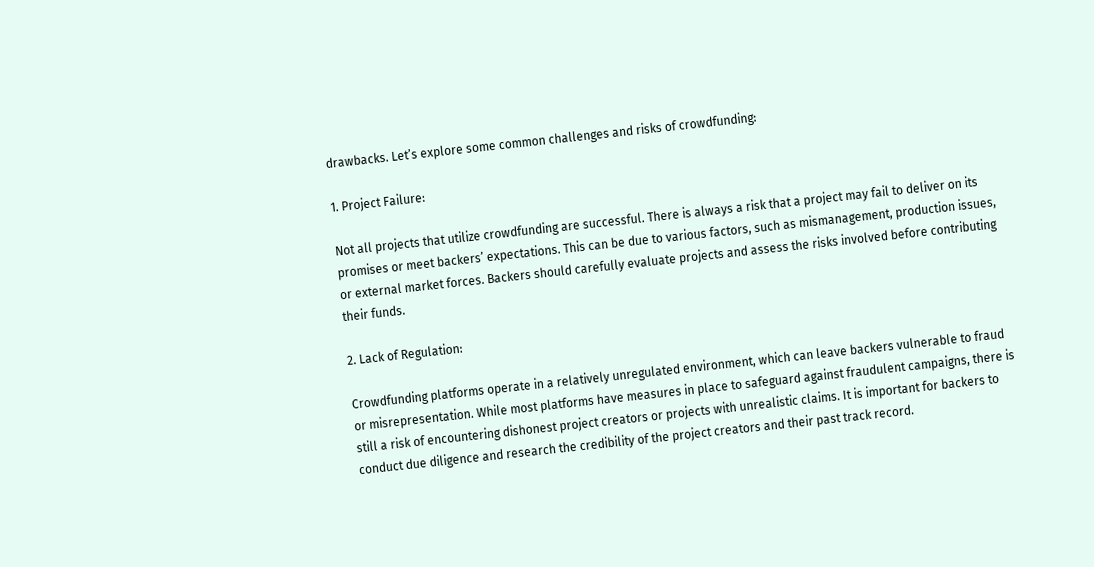drawbacks. Let’s explore some common challenges and risks of crowdfunding:

1. Project Failure:

Not all projects that utilize crowdfunding are successful. There is always a risk that a project may fail to deliver on its promises or meet backers’ expectations. This can be due to various factors, such as mismanagement, production issues, or external market forces. Backers should carefully evaluate projects and assess the risks involved before contributing their funds.

2. Lack of Regulation:

Crowdfunding platforms operate in a relatively unregulated environment, which can leave backers vulnerable to fraud or misrepresentation. While most platforms have measures in place to safeguard against fraudulent campaigns, there is still a risk of encountering dishonest project creators or projects with unrealistic claims. It is important for backers to conduct due diligence and research the credibility of the project creators and their past track record.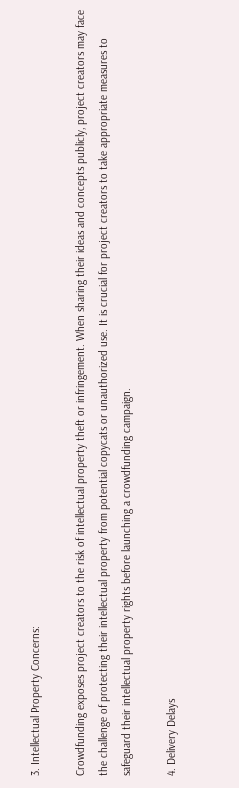3. Intellectual Property Concerns:

Crowdfunding exposes project creators to the risk of intellectual property theft or infringement. When sharing their ideas and concepts publicly, project creators may face the challenge of protecting their intellectual property from potential copycats or unauthorized use. It is crucial for project creators to take appropriate measures to safeguard their intellectual property rights before launching a crowdfunding campaign.

4. Delivery Delays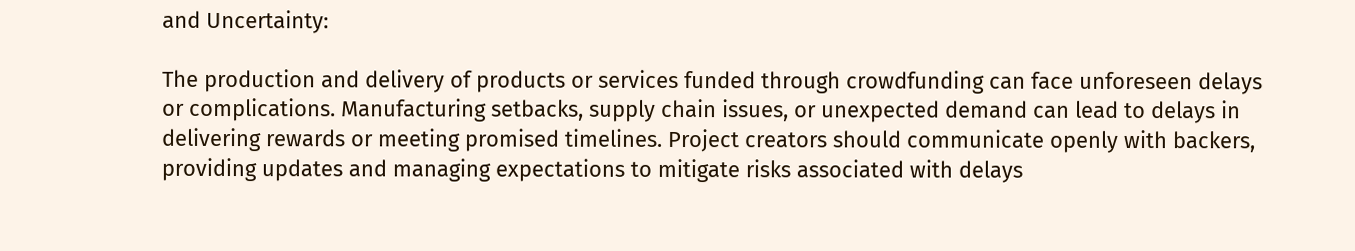and Uncertainty:

The production and delivery of products or services funded through crowdfunding can face unforeseen delays or complications. Manufacturing setbacks, supply chain issues, or unexpected demand can lead to delays in delivering rewards or meeting promised timelines. Project creators should communicate openly with backers, providing updates and managing expectations to mitigate risks associated with delays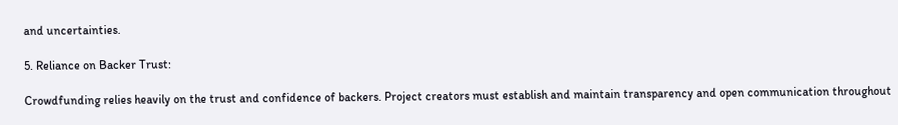and uncertainties.

5. Reliance on Backer Trust:

Crowdfunding relies heavily on the trust and confidence of backers. Project creators must establish and maintain transparency and open communication throughout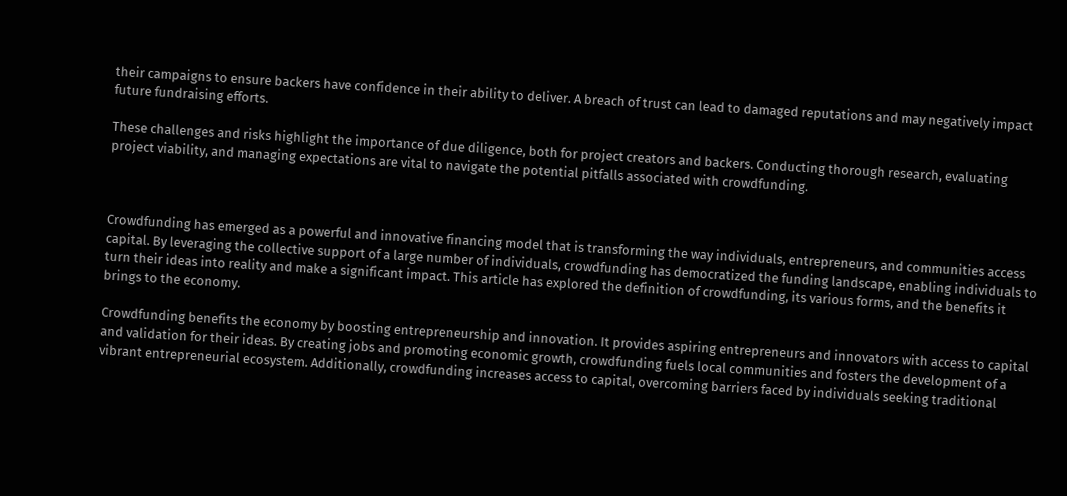their campaigns to ensure backers have confidence in their ability to deliver. A breach of trust can lead to damaged reputations and may negatively impact future fundraising efforts.

These challenges and risks highlight the importance of due diligence, both for project creators and backers. Conducting thorough research, evaluating project viability, and managing expectations are vital to navigate the potential pitfalls associated with crowdfunding.



Crowdfunding has emerged as a powerful and innovative financing model that is transforming the way individuals, entrepreneurs, and communities access capital. By leveraging the collective support of a large number of individuals, crowdfunding has democratized the funding landscape, enabling individuals to turn their ideas into reality and make a significant impact. This article has explored the definition of crowdfunding, its various forms, and the benefits it brings to the economy.

Crowdfunding benefits the economy by boosting entrepreneurship and innovation. It provides aspiring entrepreneurs and innovators with access to capital and validation for their ideas. By creating jobs and promoting economic growth, crowdfunding fuels local communities and fosters the development of a vibrant entrepreneurial ecosystem. Additionally, crowdfunding increases access to capital, overcoming barriers faced by individuals seeking traditional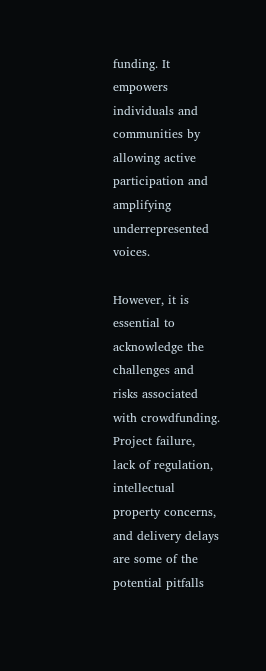funding. It empowers individuals and communities by allowing active participation and amplifying underrepresented voices.

However, it is essential to acknowledge the challenges and risks associated with crowdfunding. Project failure, lack of regulation, intellectual property concerns, and delivery delays are some of the potential pitfalls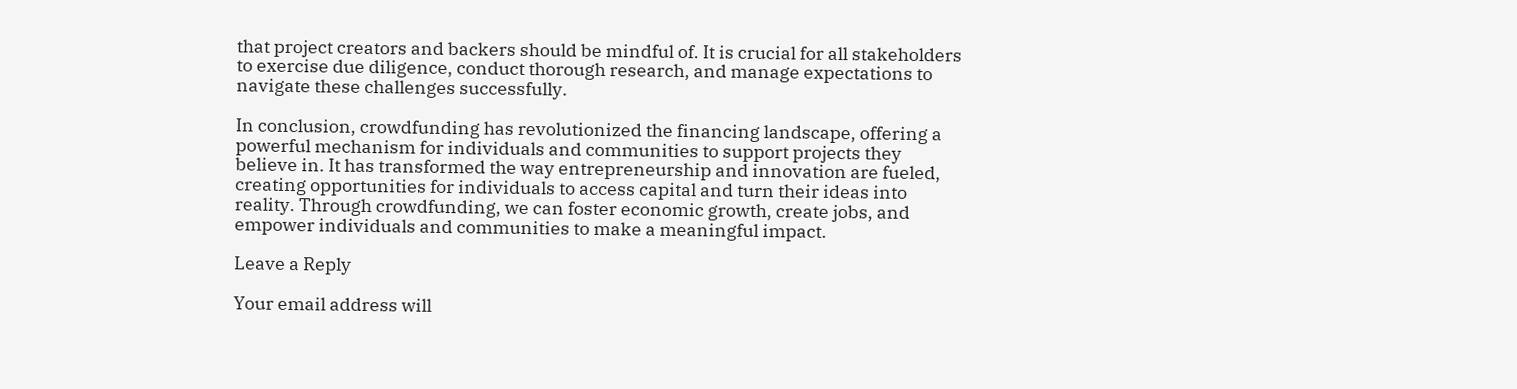that project creators and backers should be mindful of. It is crucial for all stakeholders to exercise due diligence, conduct thorough research, and manage expectations to navigate these challenges successfully.

In conclusion, crowdfunding has revolutionized the financing landscape, offering a powerful mechanism for individuals and communities to support projects they believe in. It has transformed the way entrepreneurship and innovation are fueled, creating opportunities for individuals to access capital and turn their ideas into reality. Through crowdfunding, we can foster economic growth, create jobs, and empower individuals and communities to make a meaningful impact.

Leave a Reply

Your email address will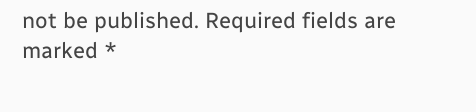not be published. Required fields are marked *